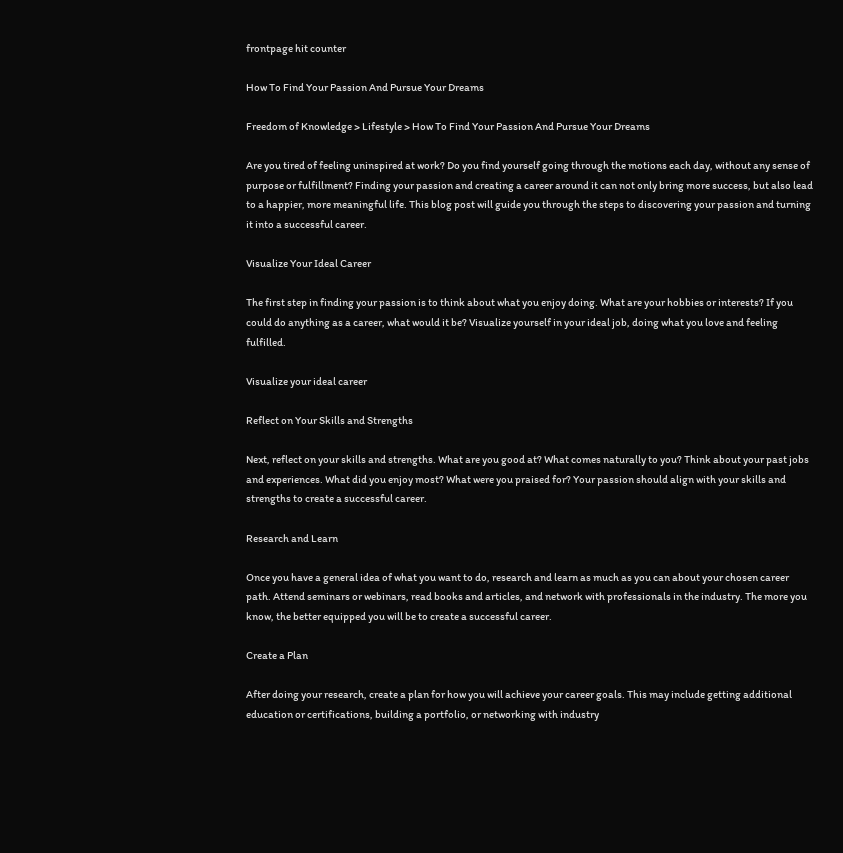frontpage hit counter

How To Find Your Passion And Pursue Your Dreams

Freedom of Knowledge > Lifestyle > How To Find Your Passion And Pursue Your Dreams

Are you tired of feeling uninspired at work? Do you find yourself going through the motions each day, without any sense of purpose or fulfillment? Finding your passion and creating a career around it can not only bring more success, but also lead to a happier, more meaningful life. This blog post will guide you through the steps to discovering your passion and turning it into a successful career.

Visualize Your Ideal Career

The first step in finding your passion is to think about what you enjoy doing. What are your hobbies or interests? If you could do anything as a career, what would it be? Visualize yourself in your ideal job, doing what you love and feeling fulfilled.

Visualize your ideal career

Reflect on Your Skills and Strengths

Next, reflect on your skills and strengths. What are you good at? What comes naturally to you? Think about your past jobs and experiences. What did you enjoy most? What were you praised for? Your passion should align with your skills and strengths to create a successful career.

Research and Learn

Once you have a general idea of what you want to do, research and learn as much as you can about your chosen career path. Attend seminars or webinars, read books and articles, and network with professionals in the industry. The more you know, the better equipped you will be to create a successful career.

Create a Plan

After doing your research, create a plan for how you will achieve your career goals. This may include getting additional education or certifications, building a portfolio, or networking with industry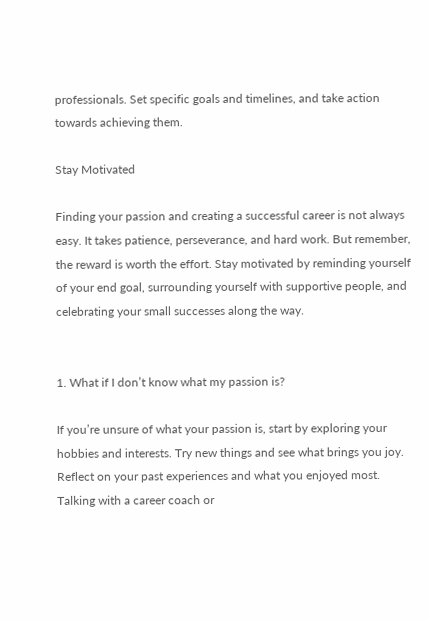professionals. Set specific goals and timelines, and take action towards achieving them.

Stay Motivated

Finding your passion and creating a successful career is not always easy. It takes patience, perseverance, and hard work. But remember, the reward is worth the effort. Stay motivated by reminding yourself of your end goal, surrounding yourself with supportive people, and celebrating your small successes along the way.


1. What if I don’t know what my passion is?

If you’re unsure of what your passion is, start by exploring your hobbies and interests. Try new things and see what brings you joy. Reflect on your past experiences and what you enjoyed most. Talking with a career coach or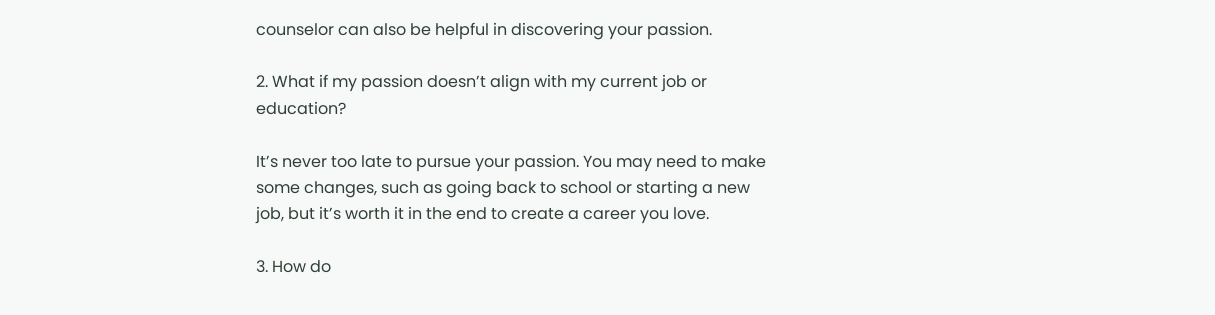counselor can also be helpful in discovering your passion.

2. What if my passion doesn’t align with my current job or education?

It’s never too late to pursue your passion. You may need to make some changes, such as going back to school or starting a new job, but it’s worth it in the end to create a career you love.

3. How do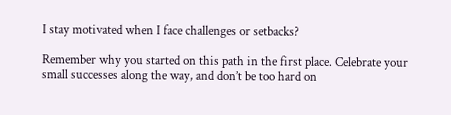I stay motivated when I face challenges or setbacks?

Remember why you started on this path in the first place. Celebrate your small successes along the way, and don’t be too hard on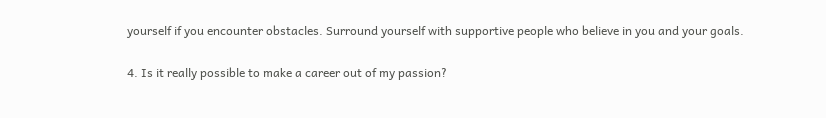yourself if you encounter obstacles. Surround yourself with supportive people who believe in you and your goals.

4. Is it really possible to make a career out of my passion?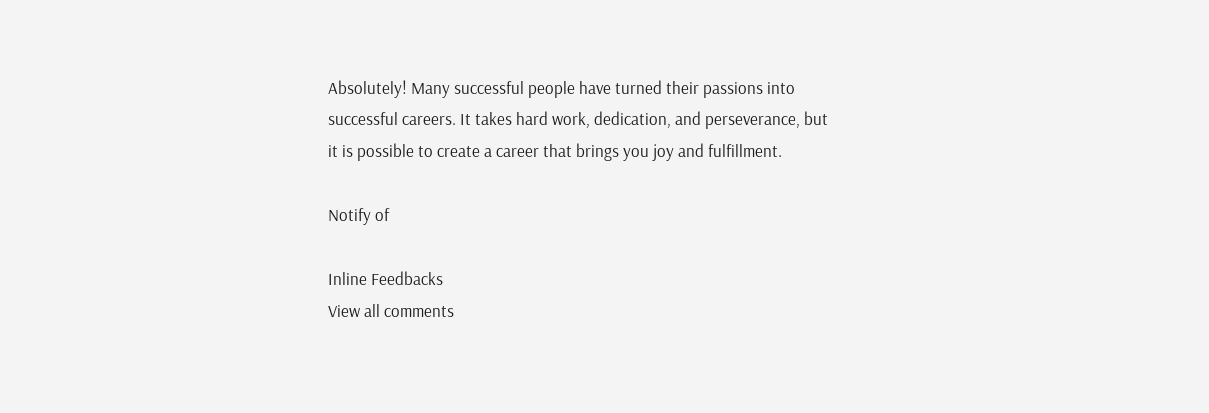Absolutely! Many successful people have turned their passions into successful careers. It takes hard work, dedication, and perseverance, but it is possible to create a career that brings you joy and fulfillment.

Notify of

Inline Feedbacks
View all comments